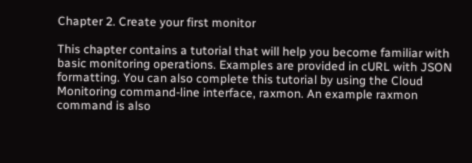Chapter 2. Create your first monitor

This chapter contains a tutorial that will help you become familiar with basic monitoring operations. Examples are provided in cURL with JSON formatting. You can also complete this tutorial by using the Cloud Monitoring command-line interface, raxmon. An example raxmon command is also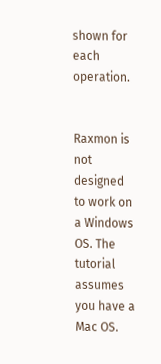shown for each operation.


Raxmon is not designed to work on a Windows OS. The tutorial assumes you have a Mac OS.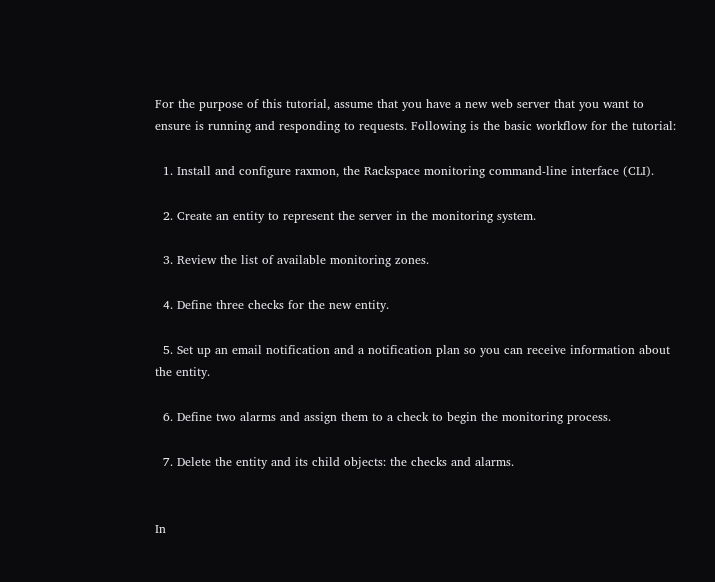For the purpose of this tutorial, assume that you have a new web server that you want to ensure is running and responding to requests. Following is the basic workflow for the tutorial:

  1. Install and configure raxmon, the Rackspace monitoring command-line interface (CLI).

  2. Create an entity to represent the server in the monitoring system.

  3. Review the list of available monitoring zones.

  4. Define three checks for the new entity.

  5. Set up an email notification and a notification plan so you can receive information about the entity.

  6. Define two alarms and assign them to a check to begin the monitoring process.

  7. Delete the entity and its child objects: the checks and alarms.


In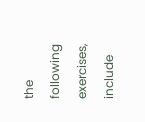the following exercises, include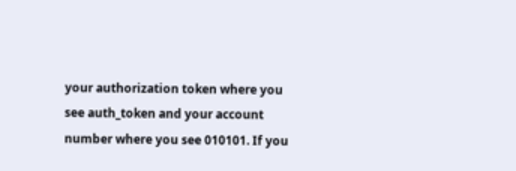your authorization token where you see auth_token and your account number where you see 010101. If you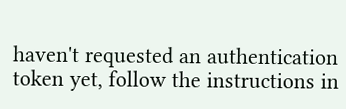haven't requested an authentication token yet, follow the instructions in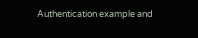Authentication example and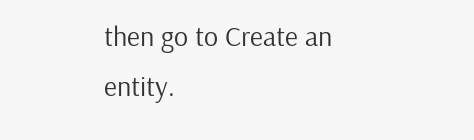then go to Create an entity.